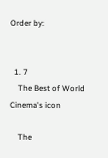Order by:


  1. 7
    The Best of World Cinema's icon

    The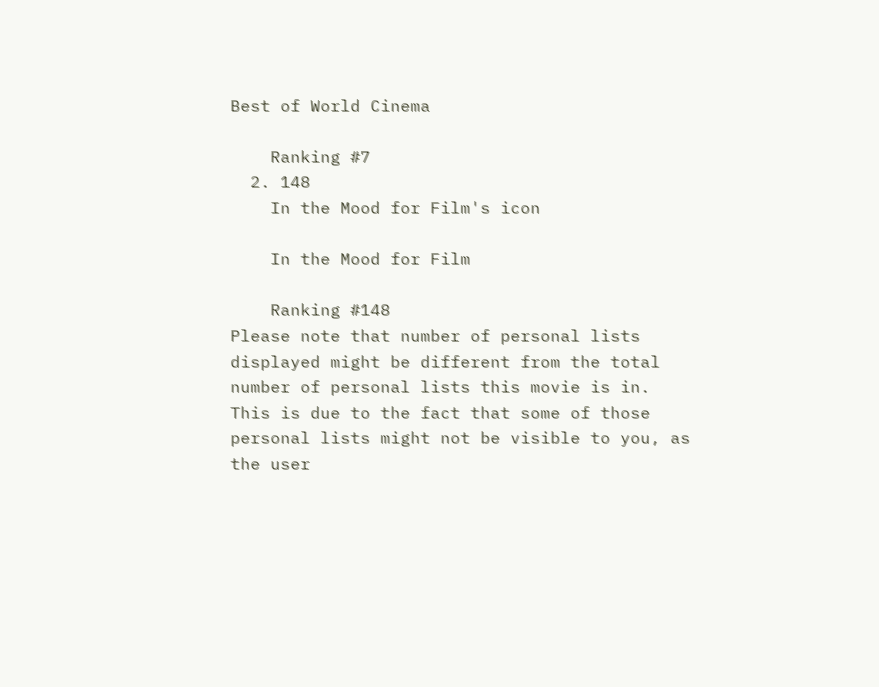Best of World Cinema

    Ranking #7
  2. 148
    In the Mood for Film's icon

    In the Mood for Film

    Ranking #148
Please note that number of personal lists displayed might be different from the total number of personal lists this movie is in. This is due to the fact that some of those personal lists might not be visible to you, as the user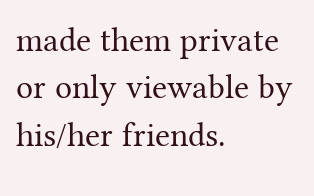made them private or only viewable by his/her friends.